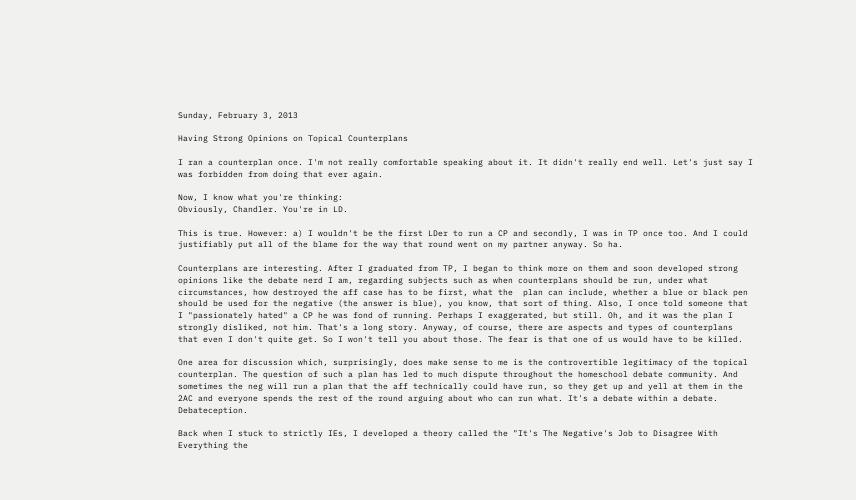Sunday, February 3, 2013

Having Strong Opinions on Topical Counterplans

I ran a counterplan once. I'm not really comfortable speaking about it. It didn't really end well. Let's just say I was forbidden from doing that ever again.

Now, I know what you're thinking:
Obviously, Chandler. You're in LD.

This is true. However: a) I wouldn't be the first LDer to run a CP and secondly, I was in TP once too. And I could justifiably put all of the blame for the way that round went on my partner anyway. So ha.

Counterplans are interesting. After I graduated from TP, I began to think more on them and soon developed strong opinions like the debate nerd I am, regarding subjects such as when counterplans should be run, under what circumstances, how destroyed the aff case has to be first, what the  plan can include, whether a blue or black pen should be used for the negative (the answer is blue), you know, that sort of thing. Also, I once told someone that I "passionately hated" a CP he was fond of running. Perhaps I exaggerated, but still. Oh, and it was the plan I strongly disliked, not him. That's a long story. Anyway, of course, there are aspects and types of counterplans that even I don't quite get. So I won't tell you about those. The fear is that one of us would have to be killed.

One area for discussion which, surprisingly, does make sense to me is the controvertible legitimacy of the topical counterplan. The question of such a plan has led to much dispute throughout the homeschool debate community. And sometimes the neg will run a plan that the aff technically could have run, so they get up and yell at them in the 2AC and everyone spends the rest of the round arguing about who can run what. It's a debate within a debate. Debateception.

Back when I stuck to strictly IEs, I developed a theory called the "It's The Negative's Job to Disagree With Everything the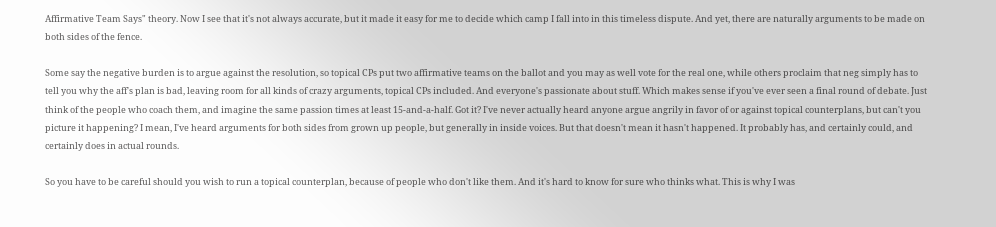Affirmative Team Says" theory. Now I see that it's not always accurate, but it made it easy for me to decide which camp I fall into in this timeless dispute. And yet, there are naturally arguments to be made on both sides of the fence.

Some say the negative burden is to argue against the resolution, so topical CPs put two affirmative teams on the ballot and you may as well vote for the real one, while others proclaim that neg simply has to tell you why the aff's plan is bad, leaving room for all kinds of crazy arguments, topical CPs included. And everyone's passionate about stuff. Which makes sense if you've ever seen a final round of debate. Just think of the people who coach them, and imagine the same passion times at least 15-and-a-half. Got it? I've never actually heard anyone argue angrily in favor of or against topical counterplans, but can't you picture it happening? I mean, I've heard arguments for both sides from grown up people, but generally in inside voices. But that doesn't mean it hasn't happened. It probably has, and certainly could, and certainly does in actual rounds.

So you have to be careful should you wish to run a topical counterplan, because of people who don't like them. And it's hard to know for sure who thinks what. This is why I was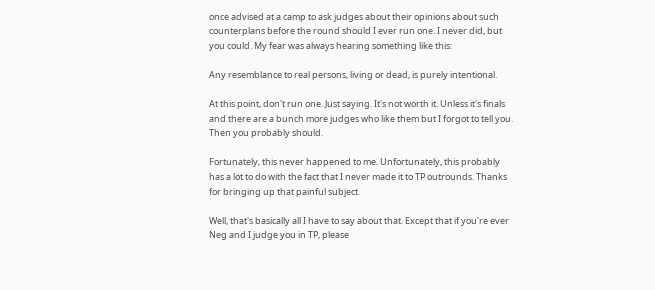once advised at a camp to ask judges about their opinions about such counterplans before the round should I ever run one. I never did, but you could. My fear was always hearing something like this:

Any resemblance to real persons, living or dead, is purely intentional.

At this point, don't run one. Just saying. It's not worth it. Unless it's finals and there are a bunch more judges who like them but I forgot to tell you. Then you probably should.

Fortunately, this never happened to me. Unfortunately, this probably has a lot to do with the fact that I never made it to TP outrounds. Thanks for bringing up that painful subject.

Well, that's basically all I have to say about that. Except that if you're ever Neg and I judge you in TP, please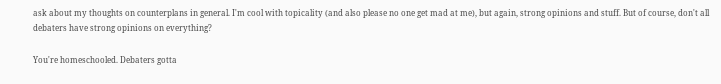ask about my thoughts on counterplans in general. I'm cool with topicality (and also please no one get mad at me), but again, strong opinions and stuff. But of course, don't all debaters have strong opinions on everything?

You're homeschooled. Debaters gotta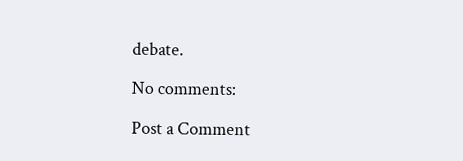debate.

No comments:

Post a Comment